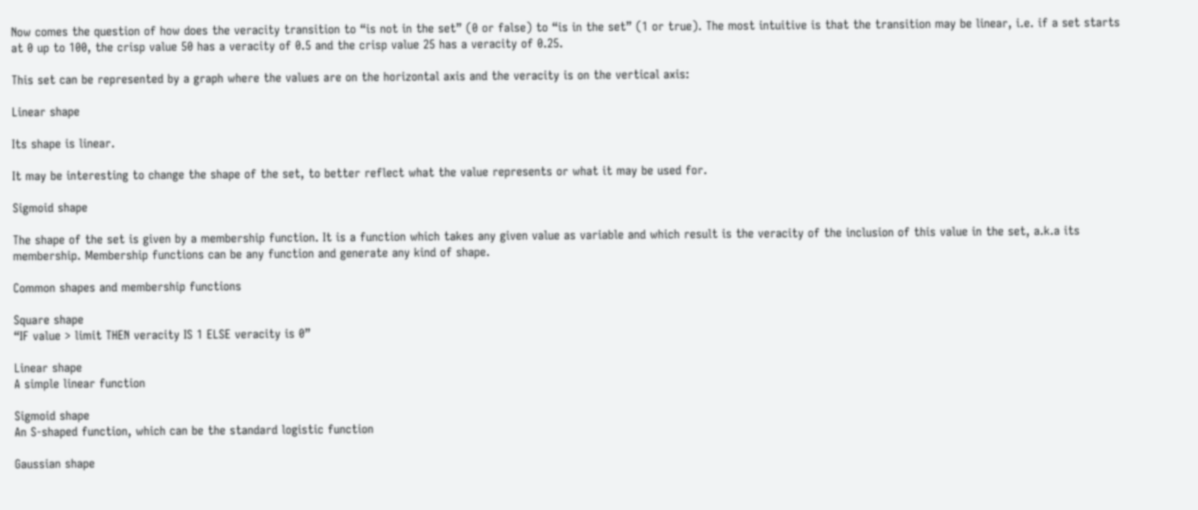Now comes the question of how does the veracity transition to “is not in the set” (0 or false) to “is in the set” (1 or true). The most intuitive is that the transition may be linear, i.e. if a set starts at 0 up to 100, the crisp value 50 has a veracity of 0.5 and the crisp value 25 has a veracity of 0.25.

This set can be represented by a graph where the values are on the horizontal axis and the veracity is on the vertical axis:

Linear shape

Its shape is linear.

It may be interesting to change the shape of the set, to better reflect what the value represents or what it may be used for.

Sigmoid shape

The shape of the set is given by a membership function. It is a function which takes any given value as variable and which result is the veracity of the inclusion of this value in the set, a.k.a its membership. Membership functions can be any function and generate any kind of shape.

Common shapes and membership functions

Square shape
“IF value > limit THEN veracity IS 1 ELSE veracity is 0”

Linear shape
A simple linear function

Sigmoid shape
An S-shaped function, which can be the standard logistic function

Gaussian shape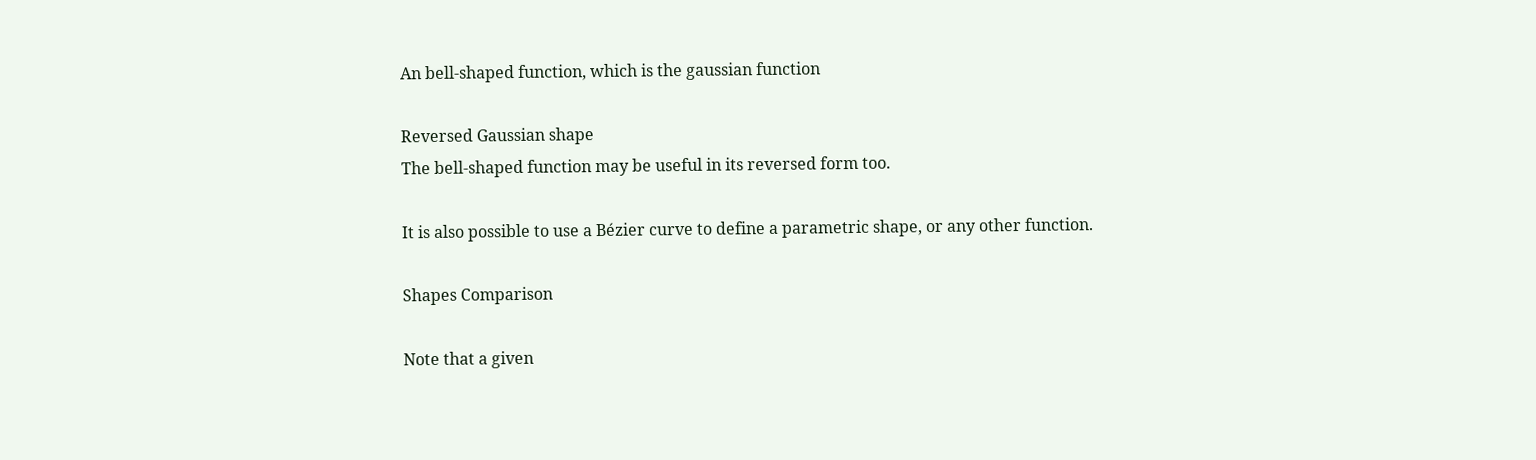An bell-shaped function, which is the gaussian function

Reversed Gaussian shape
The bell-shaped function may be useful in its reversed form too.

It is also possible to use a Bézier curve to define a parametric shape, or any other function.

Shapes Comparison

Note that a given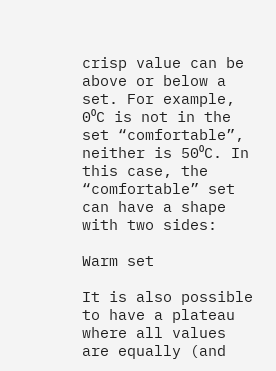crisp value can be above or below a set. For example, 0⁰C is not in the set “comfortable”, neither is 50⁰C. In this case, the “comfortable” set can have a shape with two sides:

Warm set

It is also possible to have a plateau where all values are equally (and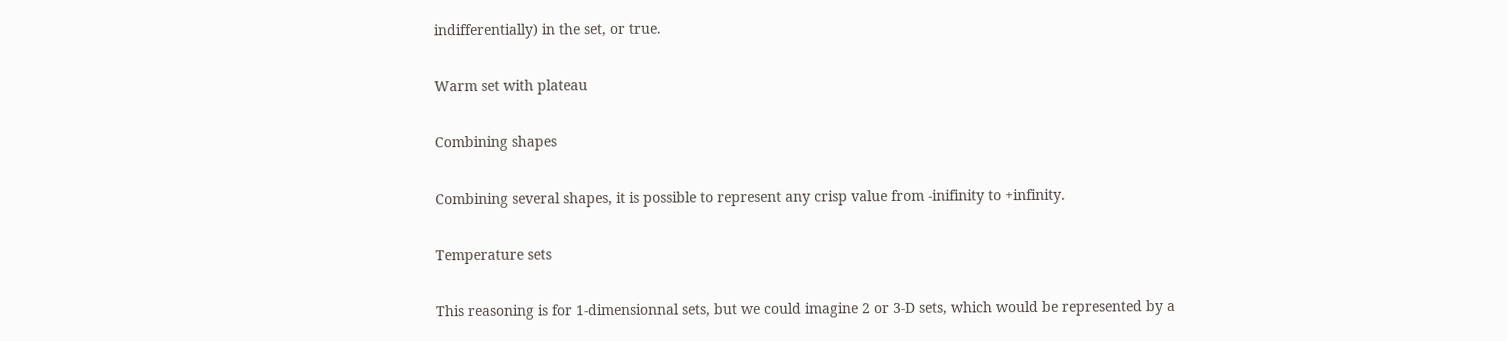indifferentially) in the set, or true.

Warm set with plateau

Combining shapes

Combining several shapes, it is possible to represent any crisp value from -inifinity to +infinity.

Temperature sets

This reasoning is for 1-dimensionnal sets, but we could imagine 2 or 3-D sets, which would be represented by a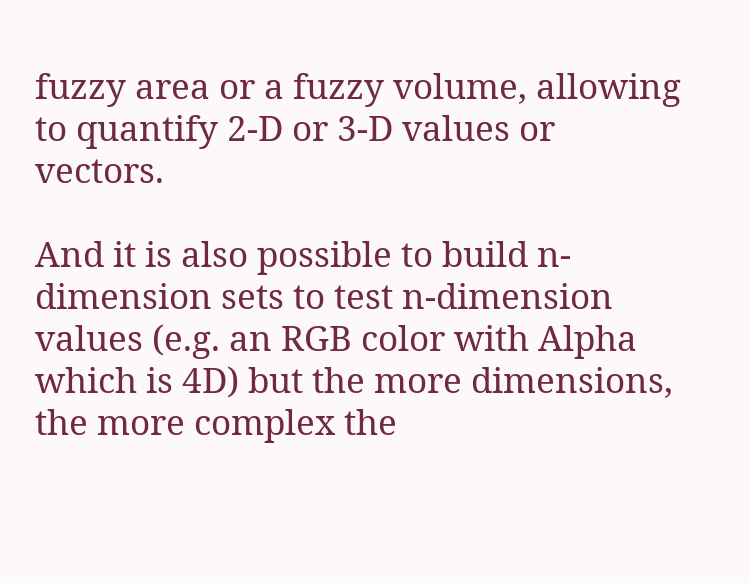fuzzy area or a fuzzy volume, allowing to quantify 2-D or 3-D values or vectors.

And it is also possible to build n-dimension sets to test n-dimension values (e.g. an RGB color with Alpha which is 4D) but the more dimensions, the more complex the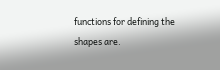functions for defining the shapes are.